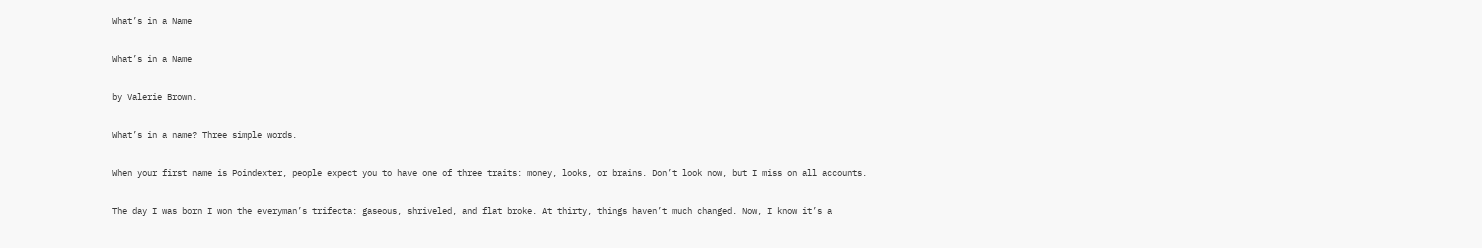What’s in a Name

What’s in a Name

by Valerie Brown.

What’s in a name? Three simple words.

When your first name is Poindexter, people expect you to have one of three traits: money, looks, or brains. Don’t look now, but I miss on all accounts.

The day I was born I won the everyman’s trifecta: gaseous, shriveled, and flat broke. At thirty, things haven’t much changed. Now, I know it’s a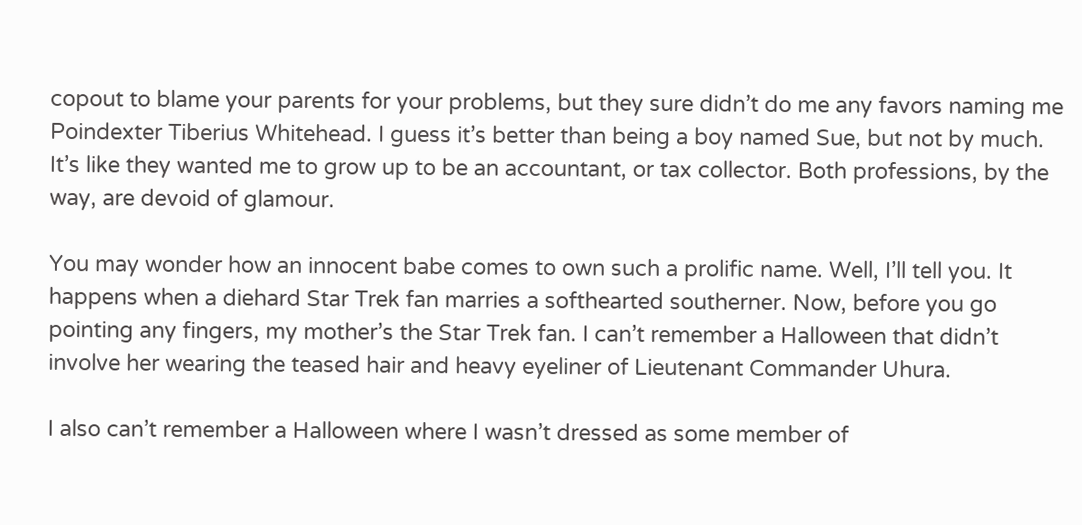copout to blame your parents for your problems, but they sure didn’t do me any favors naming me Poindexter Tiberius Whitehead. I guess it’s better than being a boy named Sue, but not by much. It’s like they wanted me to grow up to be an accountant, or tax collector. Both professions, by the way, are devoid of glamour.

You may wonder how an innocent babe comes to own such a prolific name. Well, I’ll tell you. It happens when a diehard Star Trek fan marries a softhearted southerner. Now, before you go pointing any fingers, my mother’s the Star Trek fan. I can’t remember a Halloween that didn’t involve her wearing the teased hair and heavy eyeliner of Lieutenant Commander Uhura.

I also can’t remember a Halloween where I wasn’t dressed as some member of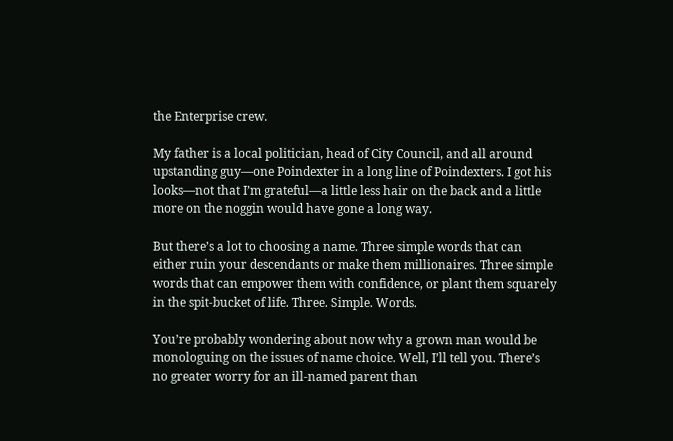the Enterprise crew.

My father is a local politician, head of City Council, and all around upstanding guy—one Poindexter in a long line of Poindexters. I got his looks—not that I’m grateful—a little less hair on the back and a little more on the noggin would have gone a long way.

But there’s a lot to choosing a name. Three simple words that can either ruin your descendants or make them millionaires. Three simple words that can empower them with confidence, or plant them squarely in the spit-bucket of life. Three. Simple. Words.

You’re probably wondering about now why a grown man would be monologuing on the issues of name choice. Well, I’ll tell you. There’s no greater worry for an ill-named parent than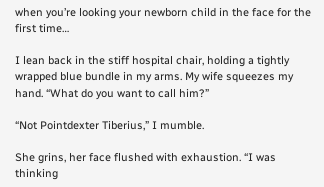when you’re looking your newborn child in the face for the first time…

I lean back in the stiff hospital chair, holding a tightly wrapped blue bundle in my arms. My wife squeezes my hand. “What do you want to call him?”

“Not Pointdexter Tiberius,” I mumble.

She grins, her face flushed with exhaustion. “I was thinking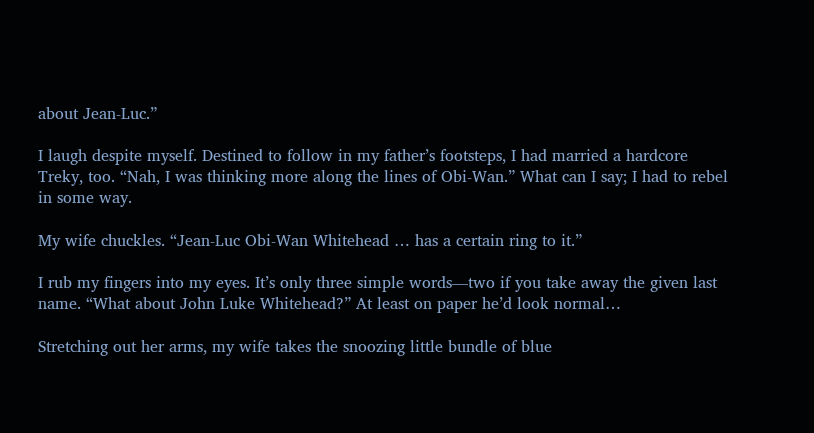about Jean-Luc.”

I laugh despite myself. Destined to follow in my father’s footsteps, I had married a hardcore Treky, too. “Nah, I was thinking more along the lines of Obi-Wan.” What can I say; I had to rebel in some way.

My wife chuckles. “Jean-Luc Obi-Wan Whitehead … has a certain ring to it.”

I rub my fingers into my eyes. It’s only three simple words—two if you take away the given last name. “What about John Luke Whitehead?” At least on paper he’d look normal…

Stretching out her arms, my wife takes the snoozing little bundle of blue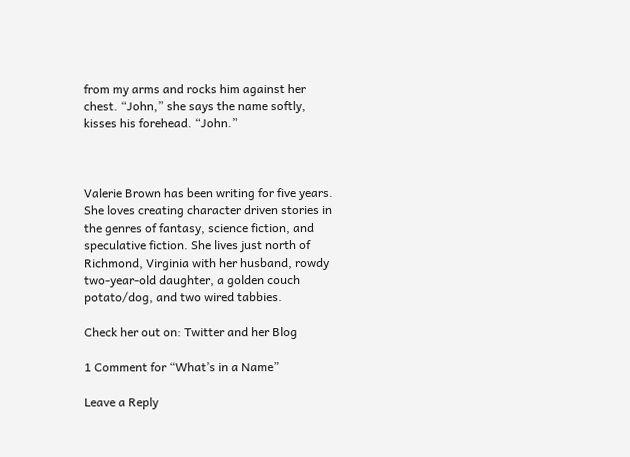from my arms and rocks him against her chest. “John,” she says the name softly, kisses his forehead. “John.”



Valerie Brown has been writing for five years. She loves creating character driven stories in the genres of fantasy, science fiction, and speculative fiction. She lives just north of Richmond, Virginia with her husband, rowdy two-year-old daughter, a golden couch potato/dog, and two wired tabbies.

Check her out on: Twitter and her Blog

1 Comment for “What’s in a Name”

Leave a Reply